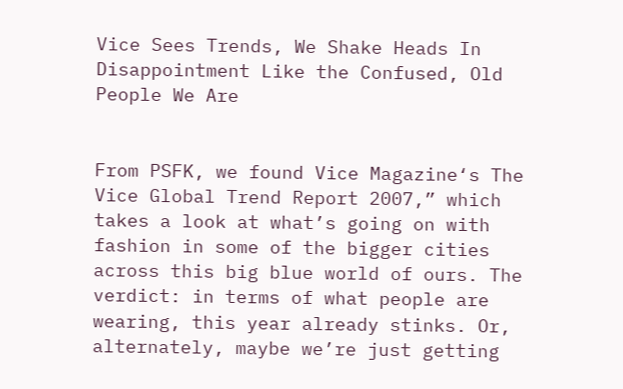Vice Sees Trends, We Shake Heads In Disappointment Like the Confused, Old People We Are


From PSFK, we found Vice Magazine‘s The Vice Global Trend Report 2007,” which takes a look at what’s going on with fashion in some of the bigger cities across this big blue world of ours. The verdict: in terms of what people are wearing, this year already stinks. Or, alternately, maybe we’re just getting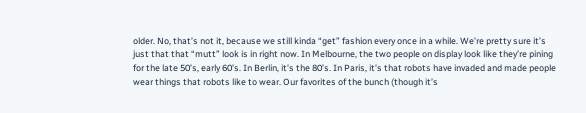older. No, that’s not it, because we still kinda “get” fashion every once in a while. We’re pretty sure it’s just that that “mutt” look is in right now. In Melbourne, the two people on display look like they’re pining for the late 50’s, early 60’s. In Berlin, it’s the 80’s. In Paris, it’s that robots have invaded and made people wear things that robots like to wear. Our favorites of the bunch (though it’s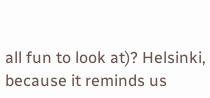all fun to look at)? Helsinki, because it reminds us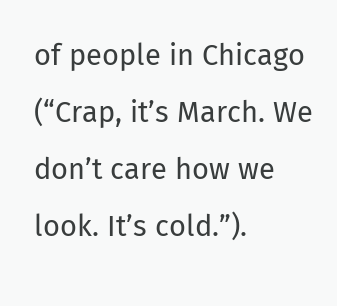of people in Chicago (“Crap, it’s March. We don’t care how we look. It’s cold.”).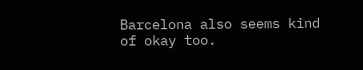Barcelona also seems kind of okay too.